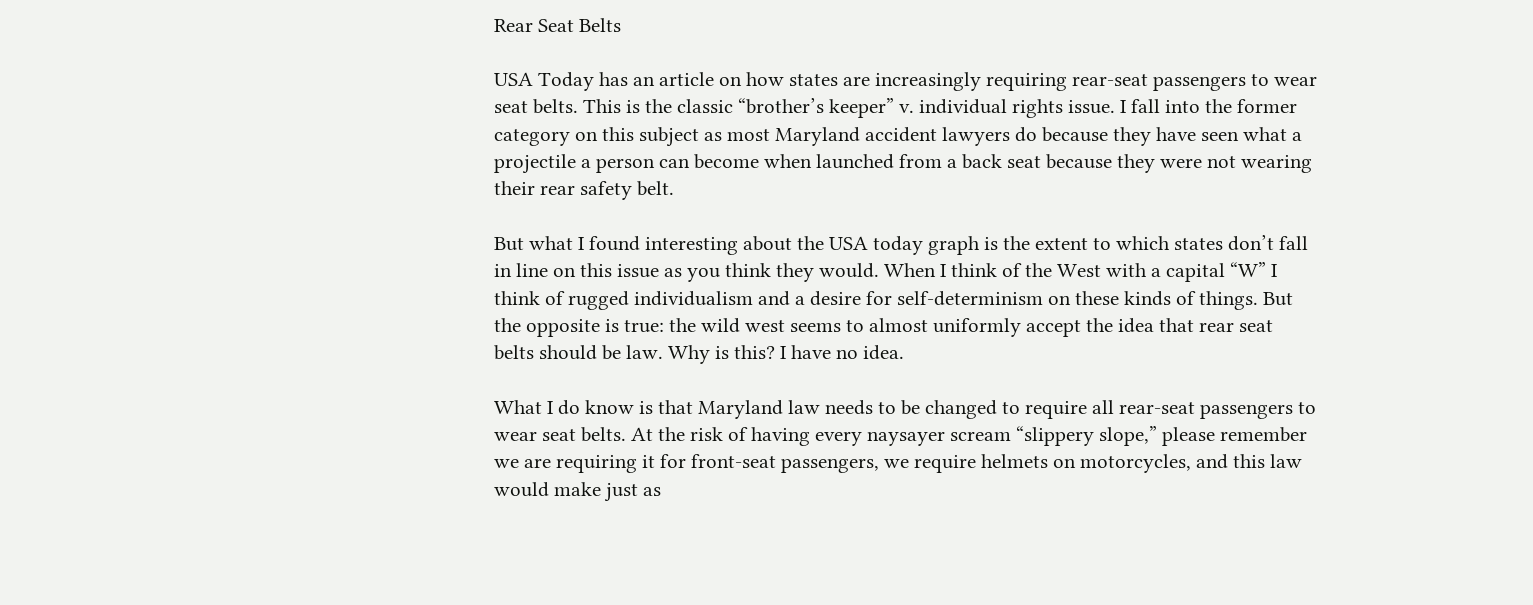Rear Seat Belts

USA Today has an article on how states are increasingly requiring rear-seat passengers to wear seat belts. This is the classic “brother’s keeper” v. individual rights issue. I fall into the former category on this subject as most Maryland accident lawyers do because they have seen what a projectile a person can become when launched from a back seat because they were not wearing their rear safety belt.

But what I found interesting about the USA today graph is the extent to which states don’t fall in line on this issue as you think they would. When I think of the West with a capital “W” I think of rugged individualism and a desire for self-determinism on these kinds of things. But the opposite is true: the wild west seems to almost uniformly accept the idea that rear seat belts should be law. Why is this? I have no idea.

What I do know is that Maryland law needs to be changed to require all rear-seat passengers to wear seat belts. At the risk of having every naysayer scream “slippery slope,” please remember we are requiring it for front-seat passengers, we require helmets on motorcycles, and this law would make just as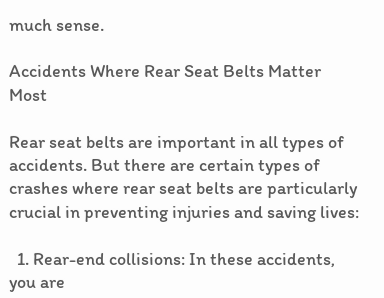much sense.

Accidents Where Rear Seat Belts Matter Most

Rear seat belts are important in all types of accidents. But there are certain types of crashes where rear seat belts are particularly crucial in preventing injuries and saving lives:

  1. Rear-end collisions: In these accidents, you are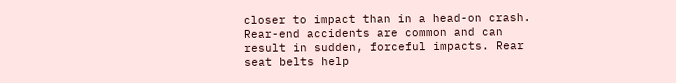closer to impact than in a head-on crash. Rear-end accidents are common and can result in sudden, forceful impacts. Rear seat belts help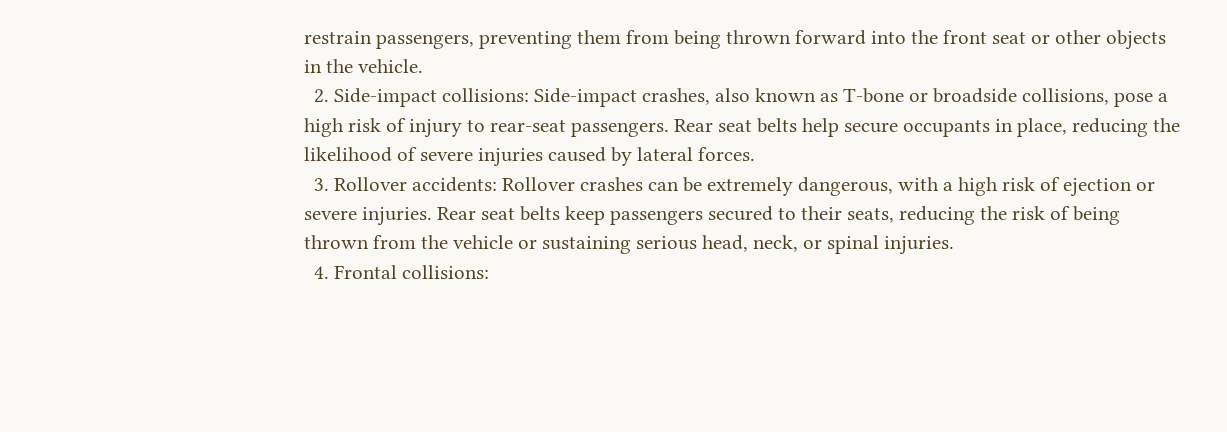restrain passengers, preventing them from being thrown forward into the front seat or other objects in the vehicle.
  2. Side-impact collisions: Side-impact crashes, also known as T-bone or broadside collisions, pose a high risk of injury to rear-seat passengers. Rear seat belts help secure occupants in place, reducing the likelihood of severe injuries caused by lateral forces.
  3. Rollover accidents: Rollover crashes can be extremely dangerous, with a high risk of ejection or severe injuries. Rear seat belts keep passengers secured to their seats, reducing the risk of being thrown from the vehicle or sustaining serious head, neck, or spinal injuries.
  4. Frontal collisions: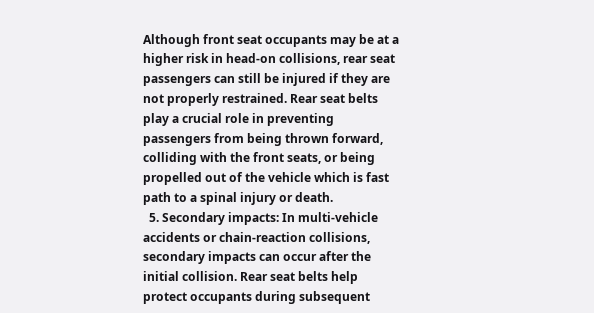Although front seat occupants may be at a higher risk in head-on collisions, rear seat passengers can still be injured if they are not properly restrained. Rear seat belts play a crucial role in preventing passengers from being thrown forward, colliding with the front seats, or being propelled out of the vehicle which is fast path to a spinal injury or death.
  5. Secondary impacts: In multi-vehicle accidents or chain-reaction collisions, secondary impacts can occur after the initial collision. Rear seat belts help protect occupants during subsequent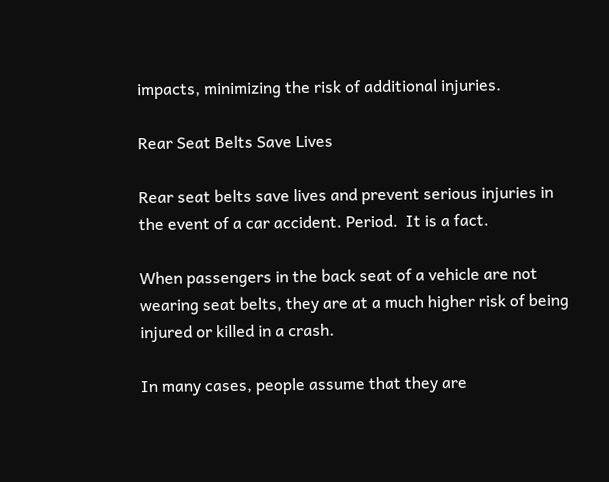impacts, minimizing the risk of additional injuries.

Rear Seat Belts Save Lives

Rear seat belts save lives and prevent serious injuries in the event of a car accident. Period.  It is a fact.

When passengers in the back seat of a vehicle are not wearing seat belts, they are at a much higher risk of being injured or killed in a crash.

In many cases, people assume that they are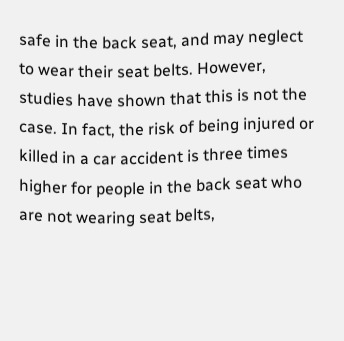safe in the back seat, and may neglect to wear their seat belts. However, studies have shown that this is not the case. In fact, the risk of being injured or killed in a car accident is three times higher for people in the back seat who are not wearing seat belts,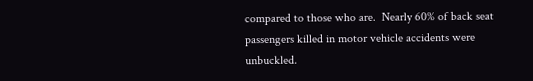compared to those who are.  Nearly 60% of back seat passengers killed in motor vehicle accidents were unbuckled.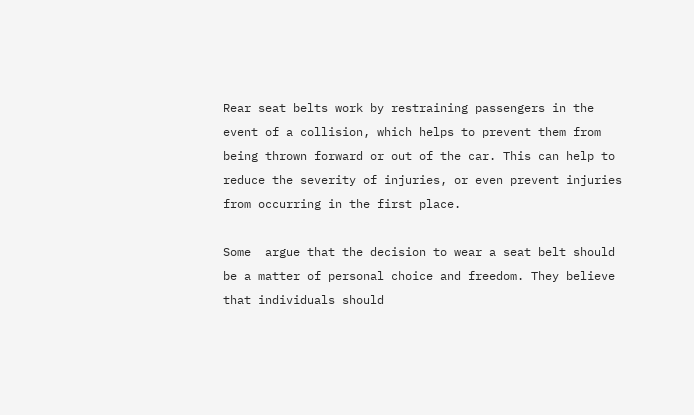Rear seat belts work by restraining passengers in the event of a collision, which helps to prevent them from being thrown forward or out of the car. This can help to reduce the severity of injuries, or even prevent injuries from occurring in the first place.

Some  argue that the decision to wear a seat belt should be a matter of personal choice and freedom. They believe that individuals should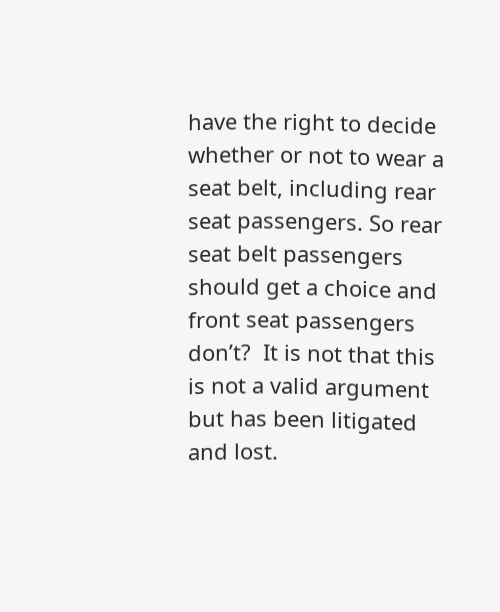have the right to decide whether or not to wear a seat belt, including rear seat passengers. So rear seat belt passengers should get a choice and front seat passengers don’t?  It is not that this is not a valid argument but has been litigated and lost.